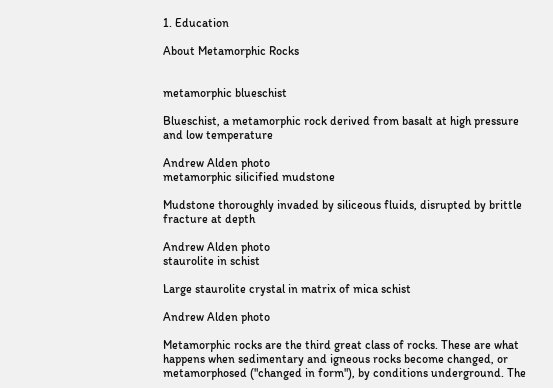1. Education

About Metamorphic Rocks


metamorphic blueschist

Blueschist, a metamorphic rock derived from basalt at high pressure and low temperature

Andrew Alden photo
metamorphic silicified mudstone

Mudstone thoroughly invaded by siliceous fluids, disrupted by brittle fracture at depth

Andrew Alden photo
staurolite in schist

Large staurolite crystal in matrix of mica schist

Andrew Alden photo

Metamorphic rocks are the third great class of rocks. These are what happens when sedimentary and igneous rocks become changed, or metamorphosed ("changed in form"), by conditions underground. The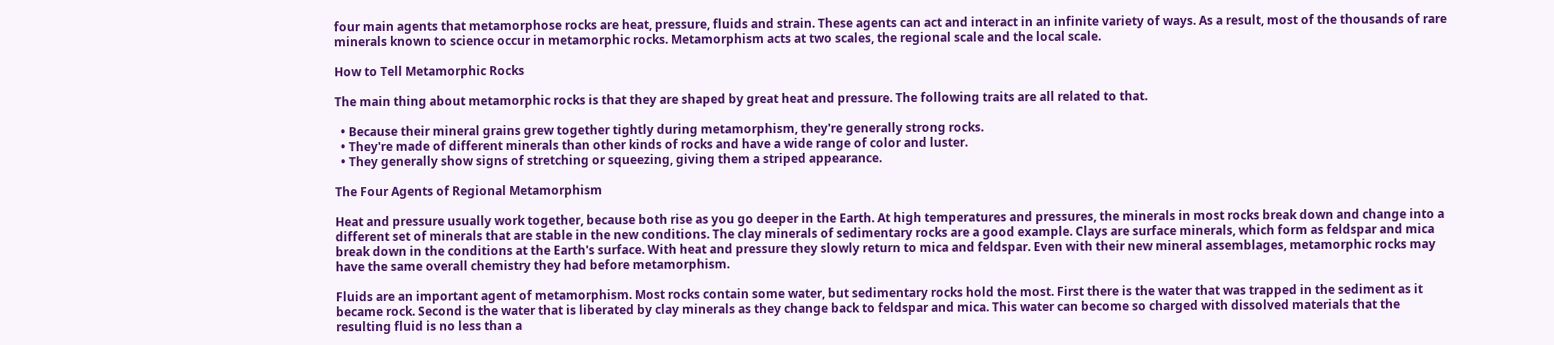four main agents that metamorphose rocks are heat, pressure, fluids and strain. These agents can act and interact in an infinite variety of ways. As a result, most of the thousands of rare minerals known to science occur in metamorphic rocks. Metamorphism acts at two scales, the regional scale and the local scale.

How to Tell Metamorphic Rocks

The main thing about metamorphic rocks is that they are shaped by great heat and pressure. The following traits are all related to that.

  • Because their mineral grains grew together tightly during metamorphism, they're generally strong rocks.
  • They're made of different minerals than other kinds of rocks and have a wide range of color and luster.
  • They generally show signs of stretching or squeezing, giving them a striped appearance.

The Four Agents of Regional Metamorphism

Heat and pressure usually work together, because both rise as you go deeper in the Earth. At high temperatures and pressures, the minerals in most rocks break down and change into a different set of minerals that are stable in the new conditions. The clay minerals of sedimentary rocks are a good example. Clays are surface minerals, which form as feldspar and mica break down in the conditions at the Earth's surface. With heat and pressure they slowly return to mica and feldspar. Even with their new mineral assemblages, metamorphic rocks may have the same overall chemistry they had before metamorphism.

Fluids are an important agent of metamorphism. Most rocks contain some water, but sedimentary rocks hold the most. First there is the water that was trapped in the sediment as it became rock. Second is the water that is liberated by clay minerals as they change back to feldspar and mica. This water can become so charged with dissolved materials that the resulting fluid is no less than a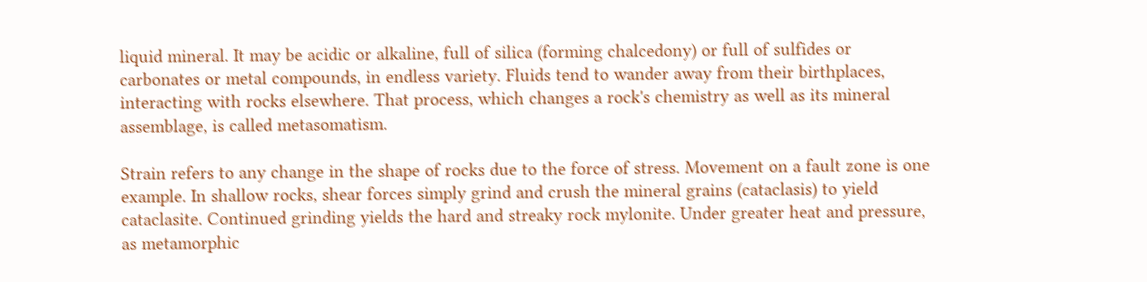liquid mineral. It may be acidic or alkaline, full of silica (forming chalcedony) or full of sulfides or carbonates or metal compounds, in endless variety. Fluids tend to wander away from their birthplaces, interacting with rocks elsewhere. That process, which changes a rock's chemistry as well as its mineral assemblage, is called metasomatism.

Strain refers to any change in the shape of rocks due to the force of stress. Movement on a fault zone is one example. In shallow rocks, shear forces simply grind and crush the mineral grains (cataclasis) to yield cataclasite. Continued grinding yields the hard and streaky rock mylonite. Under greater heat and pressure, as metamorphic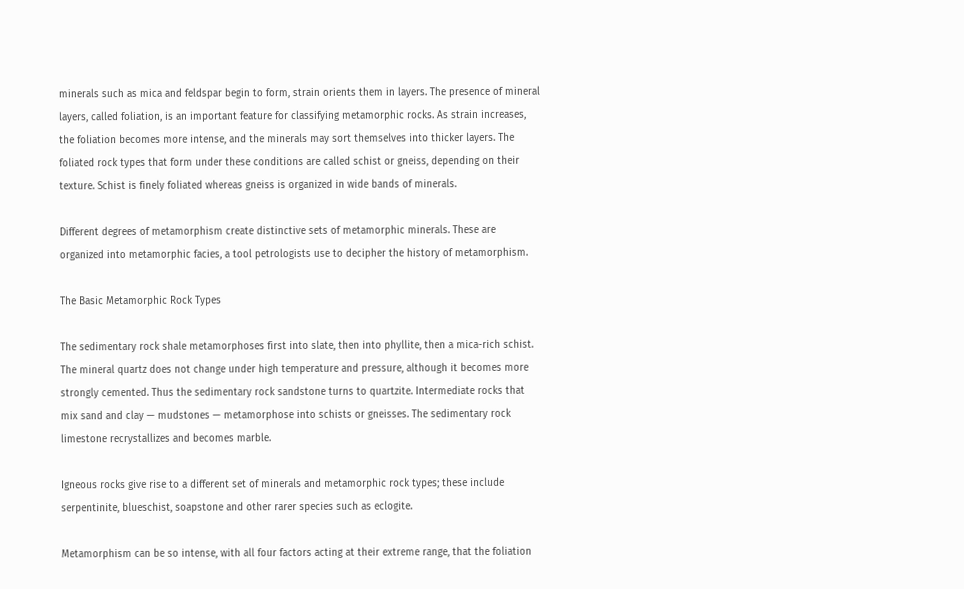minerals such as mica and feldspar begin to form, strain orients them in layers. The presence of mineral layers, called foliation, is an important feature for classifying metamorphic rocks. As strain increases, the foliation becomes more intense, and the minerals may sort themselves into thicker layers. The foliated rock types that form under these conditions are called schist or gneiss, depending on their texture. Schist is finely foliated whereas gneiss is organized in wide bands of minerals.

Different degrees of metamorphism create distinctive sets of metamorphic minerals. These are organized into metamorphic facies, a tool petrologists use to decipher the history of metamorphism.

The Basic Metamorphic Rock Types

The sedimentary rock shale metamorphoses first into slate, then into phyllite, then a mica-rich schist. The mineral quartz does not change under high temperature and pressure, although it becomes more strongly cemented. Thus the sedimentary rock sandstone turns to quartzite. Intermediate rocks that mix sand and clay — mudstones — metamorphose into schists or gneisses. The sedimentary rock limestone recrystallizes and becomes marble.

Igneous rocks give rise to a different set of minerals and metamorphic rock types; these include serpentinite, blueschist, soapstone and other rarer species such as eclogite.

Metamorphism can be so intense, with all four factors acting at their extreme range, that the foliation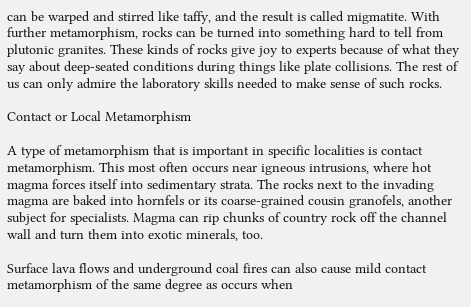can be warped and stirred like taffy, and the result is called migmatite. With further metamorphism, rocks can be turned into something hard to tell from plutonic granites. These kinds of rocks give joy to experts because of what they say about deep-seated conditions during things like plate collisions. The rest of us can only admire the laboratory skills needed to make sense of such rocks.

Contact or Local Metamorphism

A type of metamorphism that is important in specific localities is contact metamorphism. This most often occurs near igneous intrusions, where hot magma forces itself into sedimentary strata. The rocks next to the invading magma are baked into hornfels or its coarse-grained cousin granofels, another subject for specialists. Magma can rip chunks of country rock off the channel wall and turn them into exotic minerals, too.

Surface lava flows and underground coal fires can also cause mild contact metamorphism of the same degree as occurs when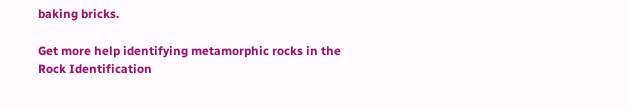baking bricks.

Get more help identifying metamorphic rocks in the Rock Identification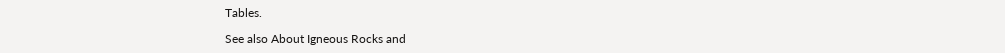Tables.

See also About Igneous Rocks and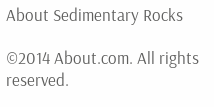About Sedimentary Rocks

©2014 About.com. All rights reserved.